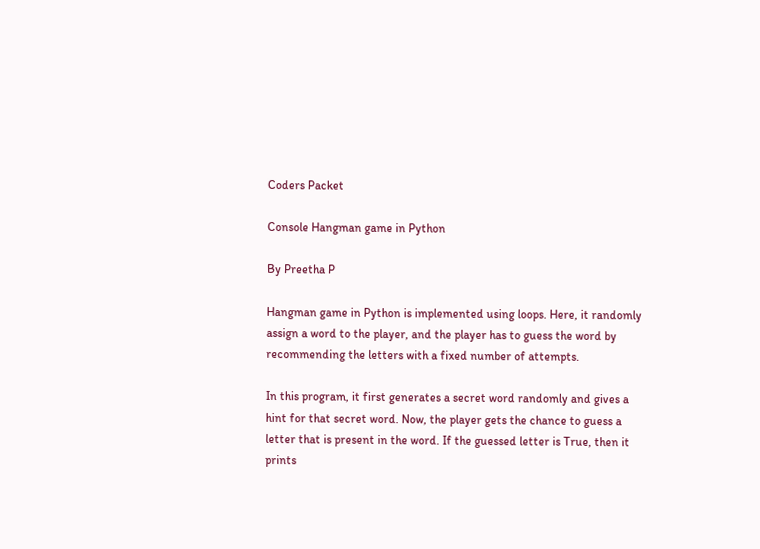Coders Packet

Console Hangman game in Python

By Preetha P

Hangman game in Python is implemented using loops. Here, it randomly assign a word to the player, and the player has to guess the word by recommending the letters with a fixed number of attempts.

In this program, it first generates a secret word randomly and gives a hint for that secret word. Now, the player gets the chance to guess a letter that is present in the word. If the guessed letter is True, then it prints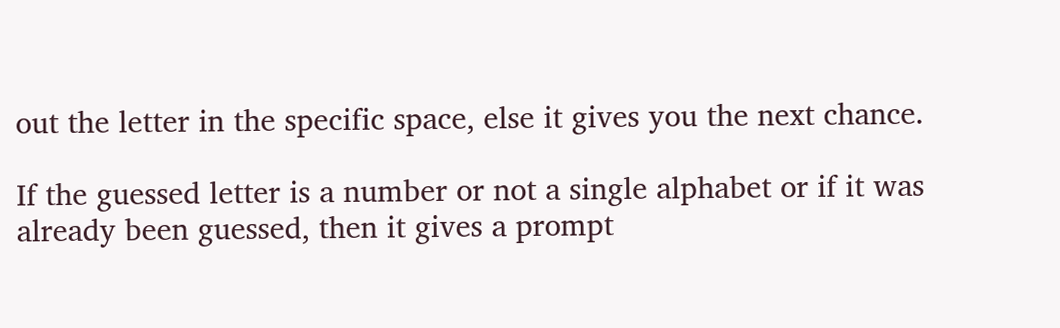out the letter in the specific space, else it gives you the next chance.

If the guessed letter is a number or not a single alphabet or if it was already been guessed, then it gives a prompt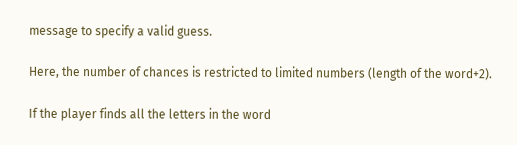message to specify a valid guess.

Here, the number of chances is restricted to limited numbers (length of the word+2).

If the player finds all the letters in the word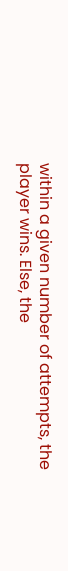within a given number of attempts, the player wins. Else, the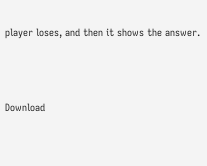player loses, and then it shows the answer.




Download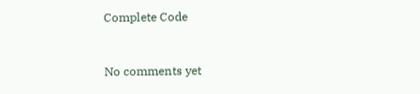Complete Code


No comments yet